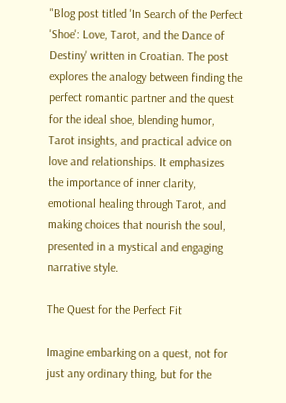"Blog post titled 'In Search of the Perfect 'Shoe': Love, Tarot, and the Dance of Destiny' written in Croatian. The post explores the analogy between finding the perfect romantic partner and the quest for the ideal shoe, blending humor, Tarot insights, and practical advice on love and relationships. It emphasizes the importance of inner clarity, emotional healing through Tarot, and making choices that nourish the soul, presented in a mystical and engaging narrative style.

The Quest for the Perfect Fit

Imagine embarking on a quest, not for just any ordinary thing, but for the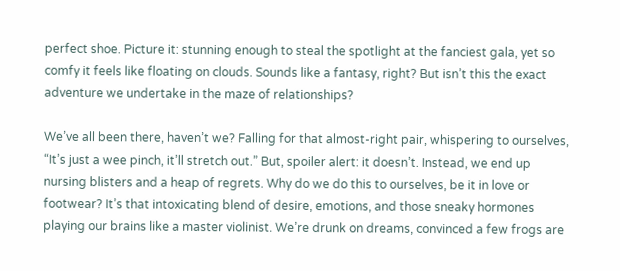perfect shoe. Picture it: stunning enough to steal the spotlight at the fanciest gala, yet so comfy it feels like floating on clouds. Sounds like a fantasy, right? But isn’t this the exact adventure we undertake in the maze of relationships?

We’ve all been there, haven’t we? Falling for that almost-right pair, whispering to ourselves, “It’s just a wee pinch, it’ll stretch out.” But, spoiler alert: it doesn’t. Instead, we end up nursing blisters and a heap of regrets. Why do we do this to ourselves, be it in love or footwear? It’s that intoxicating blend of desire, emotions, and those sneaky hormones playing our brains like a master violinist. We’re drunk on dreams, convinced a few frogs are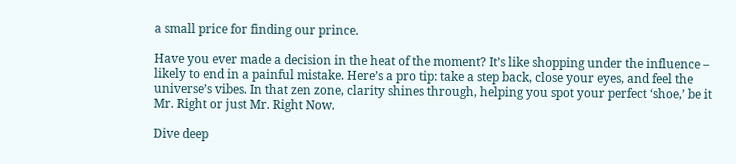a small price for finding our prince.

Have you ever made a decision in the heat of the moment? It’s like shopping under the influence – likely to end in a painful mistake. Here’s a pro tip: take a step back, close your eyes, and feel the universe’s vibes. In that zen zone, clarity shines through, helping you spot your perfect ‘shoe,’ be it Mr. Right or just Mr. Right Now.

Dive deep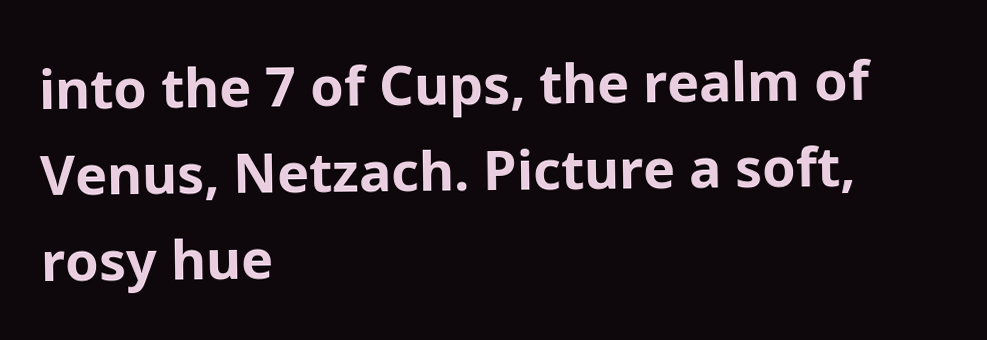into the 7 of Cups, the realm of Venus, Netzach. Picture a soft, rosy hue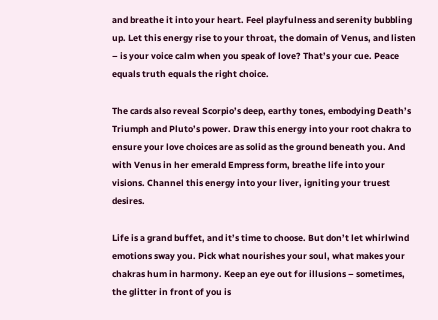and breathe it into your heart. Feel playfulness and serenity bubbling up. Let this energy rise to your throat, the domain of Venus, and listen – is your voice calm when you speak of love? That’s your cue. Peace equals truth equals the right choice.

The cards also reveal Scorpio’s deep, earthy tones, embodying Death’s Triumph and Pluto’s power. Draw this energy into your root chakra to ensure your love choices are as solid as the ground beneath you. And with Venus in her emerald Empress form, breathe life into your visions. Channel this energy into your liver, igniting your truest desires.

Life is a grand buffet, and it’s time to choose. But don’t let whirlwind emotions sway you. Pick what nourishes your soul, what makes your chakras hum in harmony. Keep an eye out for illusions – sometimes, the glitter in front of you is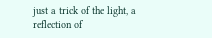just a trick of the light, a reflection of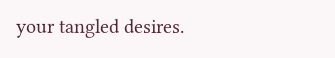your tangled desires.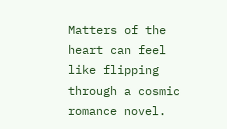Matters of the heart can feel like flipping through a cosmic romance novel.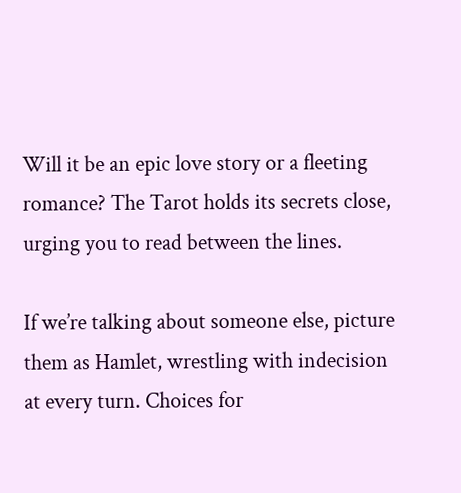Will it be an epic love story or a fleeting romance? The Tarot holds its secrets close, urging you to read between the lines.

If we’re talking about someone else, picture them as Hamlet, wrestling with indecision at every turn. Choices for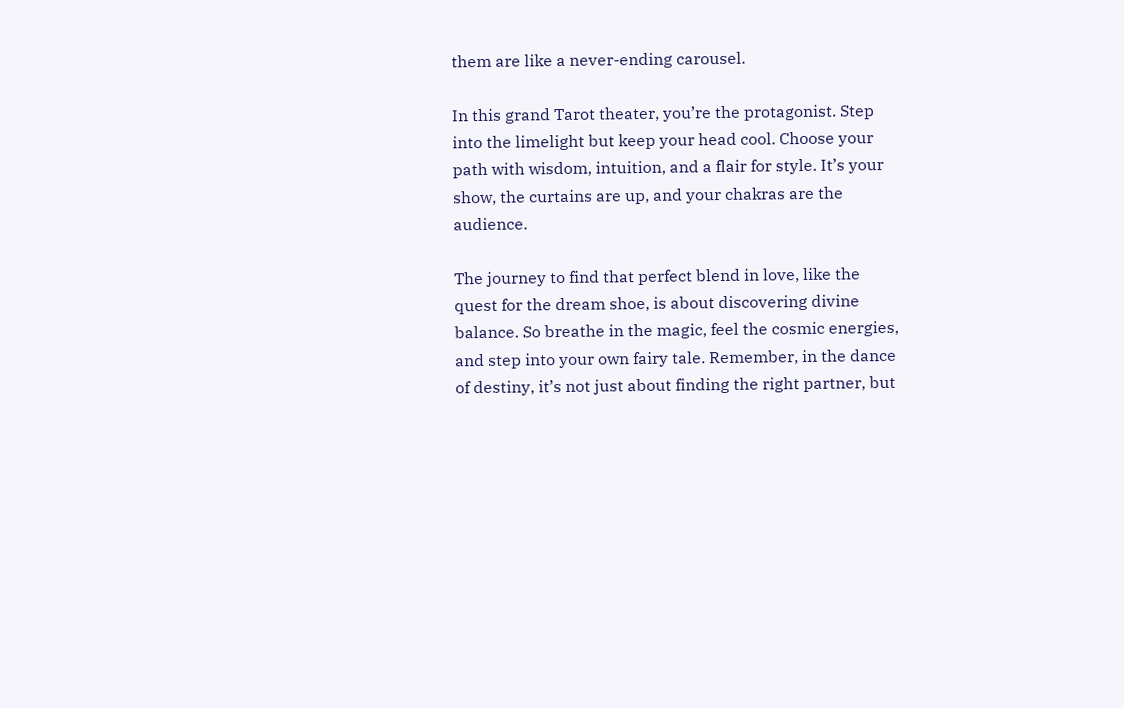them are like a never-ending carousel.

In this grand Tarot theater, you’re the protagonist. Step into the limelight but keep your head cool. Choose your path with wisdom, intuition, and a flair for style. It’s your show, the curtains are up, and your chakras are the audience.

The journey to find that perfect blend in love, like the quest for the dream shoe, is about discovering divine balance. So breathe in the magic, feel the cosmic energies, and step into your own fairy tale. Remember, in the dance of destiny, it’s not just about finding the right partner, but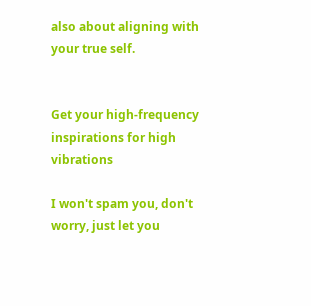also about aligning with your true self.


Get your high-frequency inspirations for high vibrations

I won't spam you, don't worry, just let you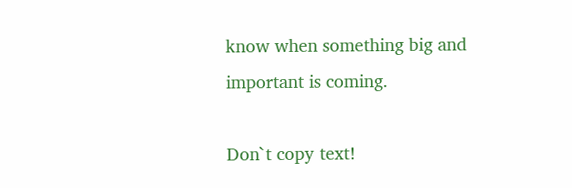know when something big and important is coming.

Don`t copy text!